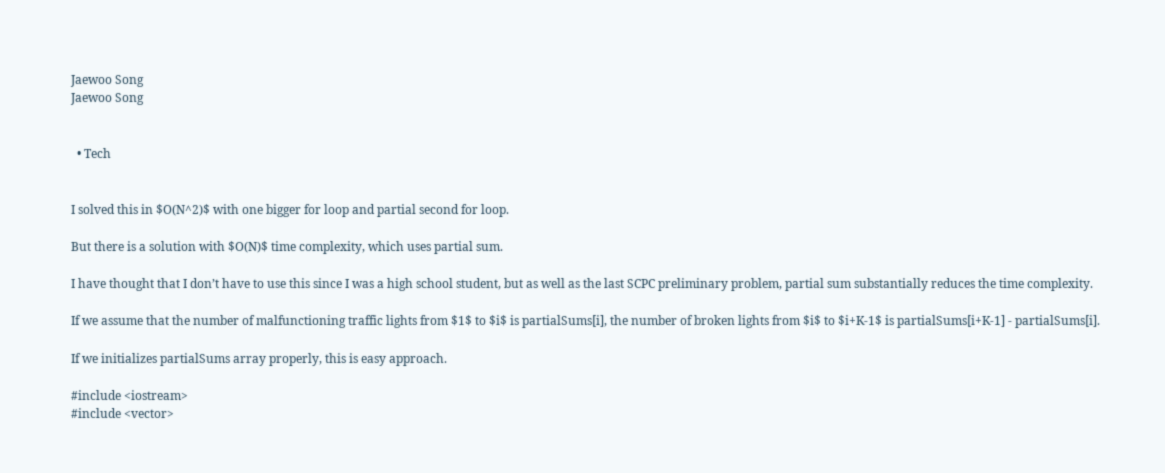Jaewoo Song
Jaewoo Song


  • Tech


I solved this in $O(N^2)$ with one bigger for loop and partial second for loop.

But there is a solution with $O(N)$ time complexity, which uses partial sum.

I have thought that I don’t have to use this since I was a high school student, but as well as the last SCPC preliminary problem, partial sum substantially reduces the time complexity.

If we assume that the number of malfunctioning traffic lights from $1$ to $i$ is partialSums[i], the number of broken lights from $i$ to $i+K-1$ is partialSums[i+K-1] - partialSums[i].

If we initializes partialSums array properly, this is easy approach.

#include <iostream>
#include <vector>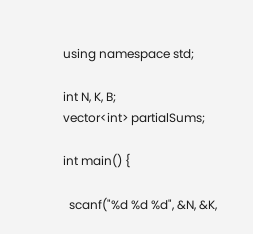using namespace std;

int N, K, B;
vector<int> partialSums;

int main() {

  scanf("%d %d %d", &N, &K,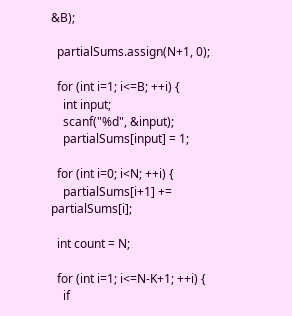&B);

  partialSums.assign(N+1, 0);

  for (int i=1; i<=B; ++i) {
    int input;
    scanf("%d", &input);
    partialSums[input] = 1;

  for (int i=0; i<N; ++i) {
    partialSums[i+1] += partialSums[i];

  int count = N;

  for (int i=1; i<=N-K+1; ++i) {
    if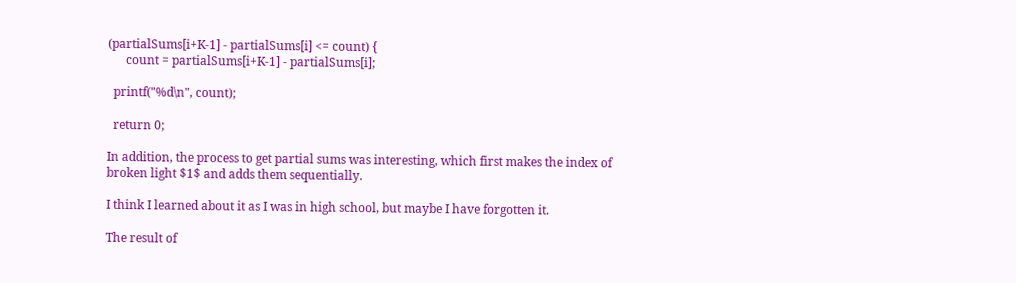(partialSums[i+K-1] - partialSums[i] <= count) {
      count = partialSums[i+K-1] - partialSums[i];

  printf("%d\n", count);

  return 0;

In addition, the process to get partial sums was interesting, which first makes the index of broken light $1$ and adds them sequentially.

I think I learned about it as I was in high school, but maybe I have forgotten it.

The result of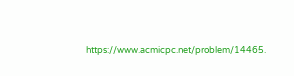https://www.acmicpc.net/problem/14465.